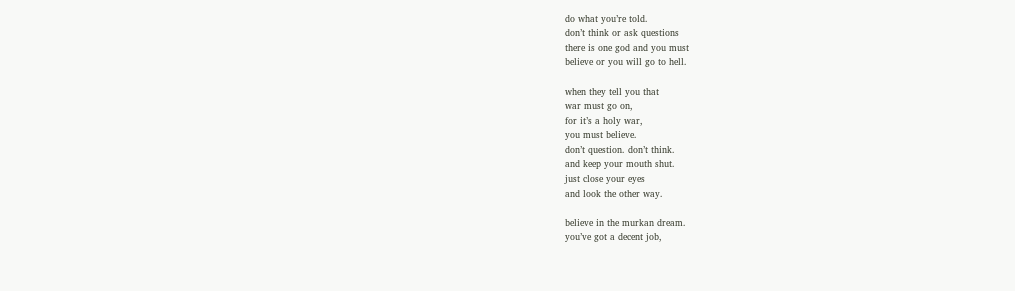do what you’re told.
don’t think or ask questions
there is one god and you must
believe or you will go to hell.

when they tell you that
war must go on,
for it’s a holy war,
you must believe.
don’t question. don’t think.
and keep your mouth shut.
just close your eyes
and look the other way.

believe in the murkan dream.
you’ve got a decent job,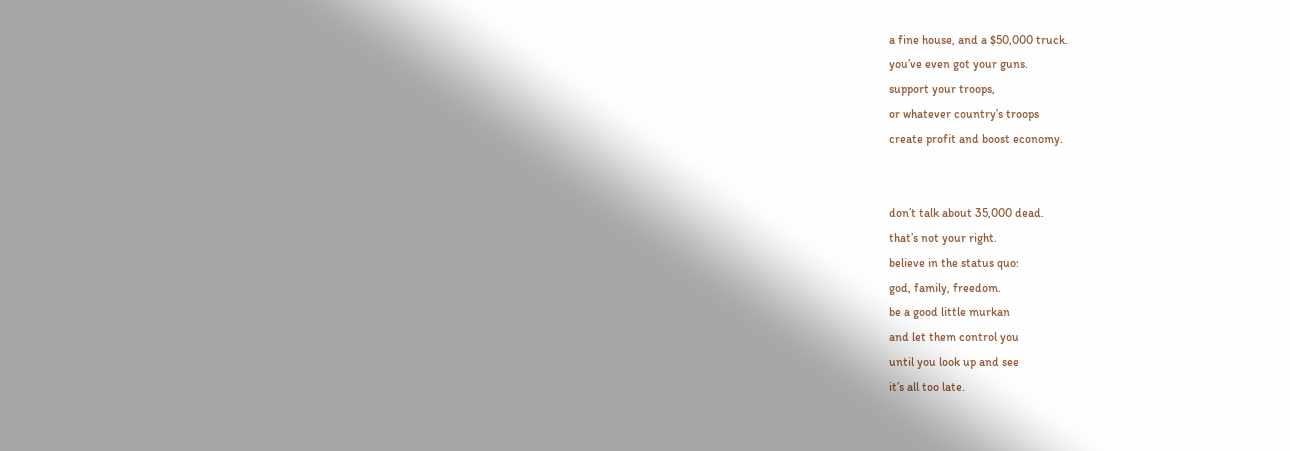a fine house, and a $50,000 truck.
you’ve even got your guns.
support your troops,
or whatever country’s troops
create profit and boost economy.


don’t talk about 35,000 dead.
that’s not your right.
believe in the status quo:
god, family, freedom.
be a good little murkan
and let them control you
until you look up and see
it’s all too late.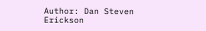Author: Dan Steven Erickson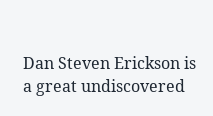Dan Steven Erickson is a great undiscovered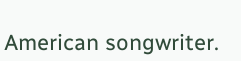American songwriter.